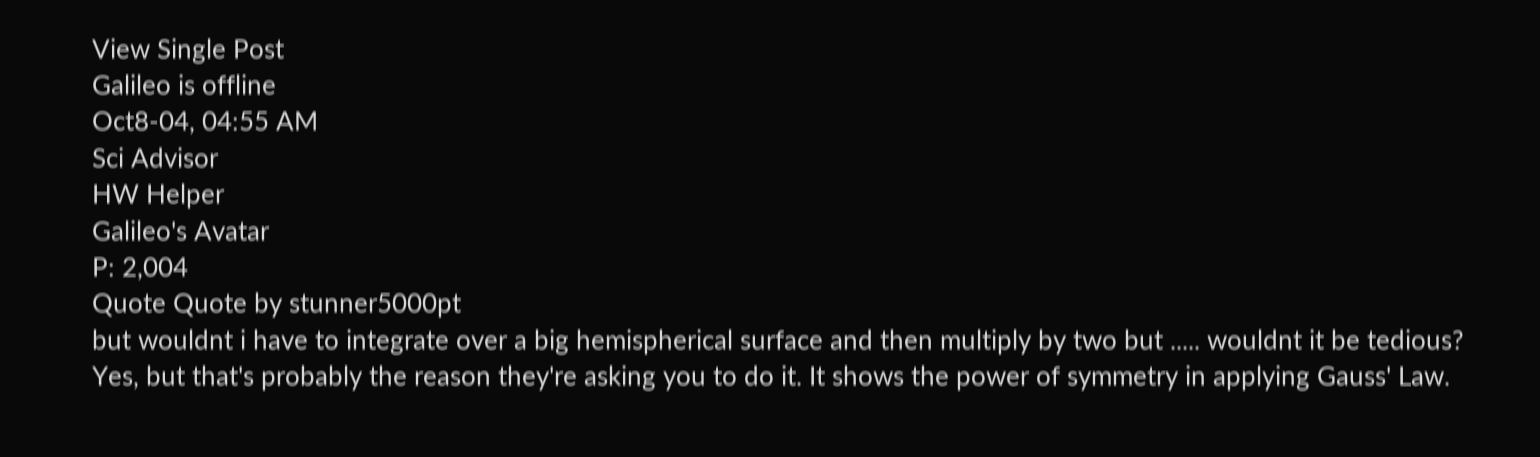View Single Post
Galileo is offline
Oct8-04, 04:55 AM
Sci Advisor
HW Helper
Galileo's Avatar
P: 2,004
Quote Quote by stunner5000pt
but wouldnt i have to integrate over a big hemispherical surface and then multiply by two but ..... wouldnt it be tedious?
Yes, but that's probably the reason they're asking you to do it. It shows the power of symmetry in applying Gauss' Law.